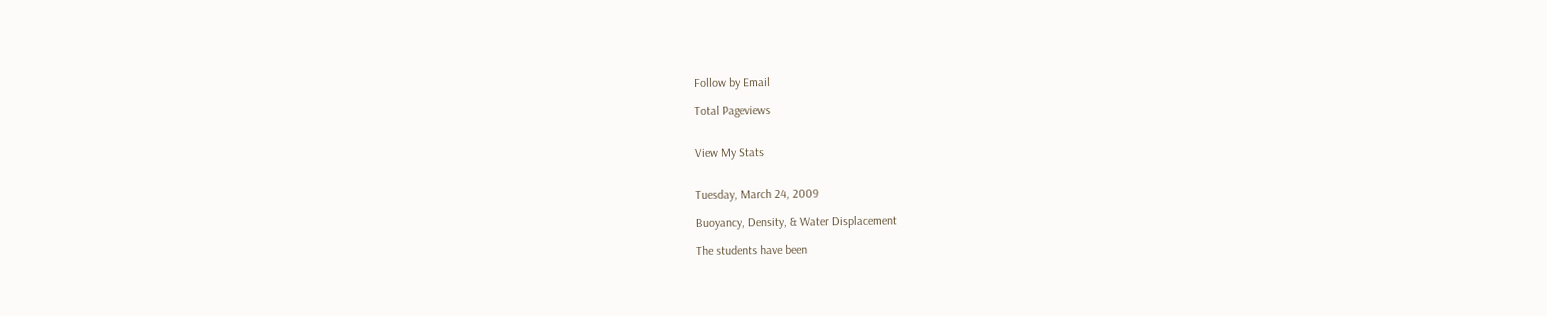Follow by Email

Total Pageviews


View My Stats


Tuesday, March 24, 2009

Buoyancy, Density, & Water Displacement

The students have been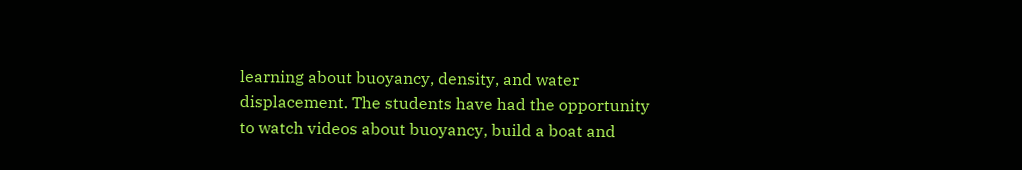learning about buoyancy, density, and water displacement. The students have had the opportunity to watch videos about buoyancy, build a boat and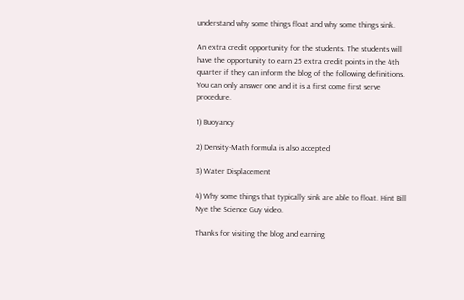understand why some things float and why some things sink.

An extra credit opportunity for the students. The students will have the opportunity to earn 25 extra credit points in the 4th quarter if they can inform the blog of the following definitions. You can only answer one and it is a first come first serve procedure.

1) Buoyancy

2) Density-Math formula is also accepted

3) Water Displacement

4) Why some things that typically sink are able to float. Hint Bill Nye the Science Guy video.

Thanks for visiting the blog and earning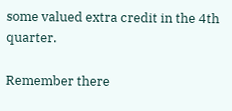some valued extra credit in the 4th quarter.

Remember there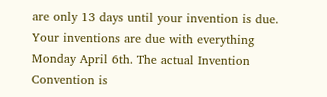are only 13 days until your invention is due. Your inventions are due with everything Monday April 6th. The actual Invention Convention is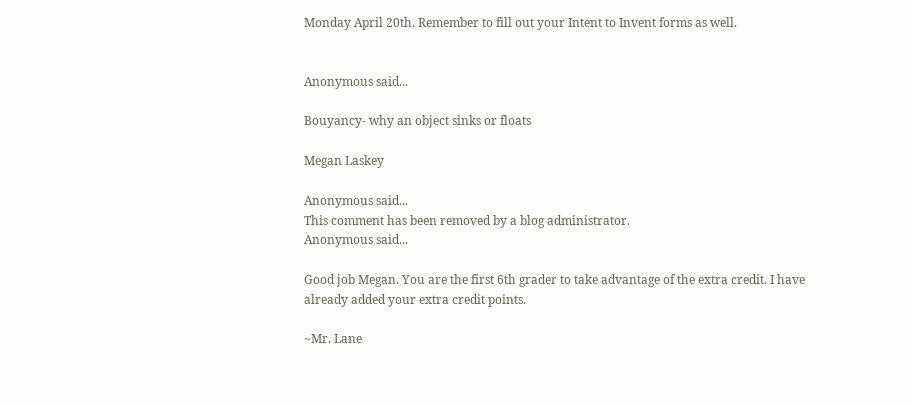Monday April 20th. Remember to fill out your Intent to Invent forms as well.


Anonymous said...

Bouyancy- why an object sinks or floats

Megan Laskey

Anonymous said...
This comment has been removed by a blog administrator.
Anonymous said...

Good job Megan. You are the first 6th grader to take advantage of the extra credit. I have already added your extra credit points.

~Mr. Lane